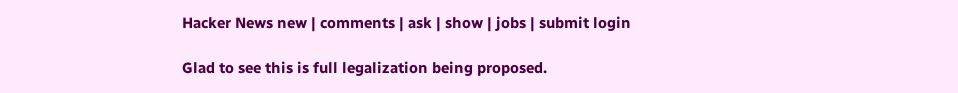Hacker News new | comments | ask | show | jobs | submit login

Glad to see this is full legalization being proposed.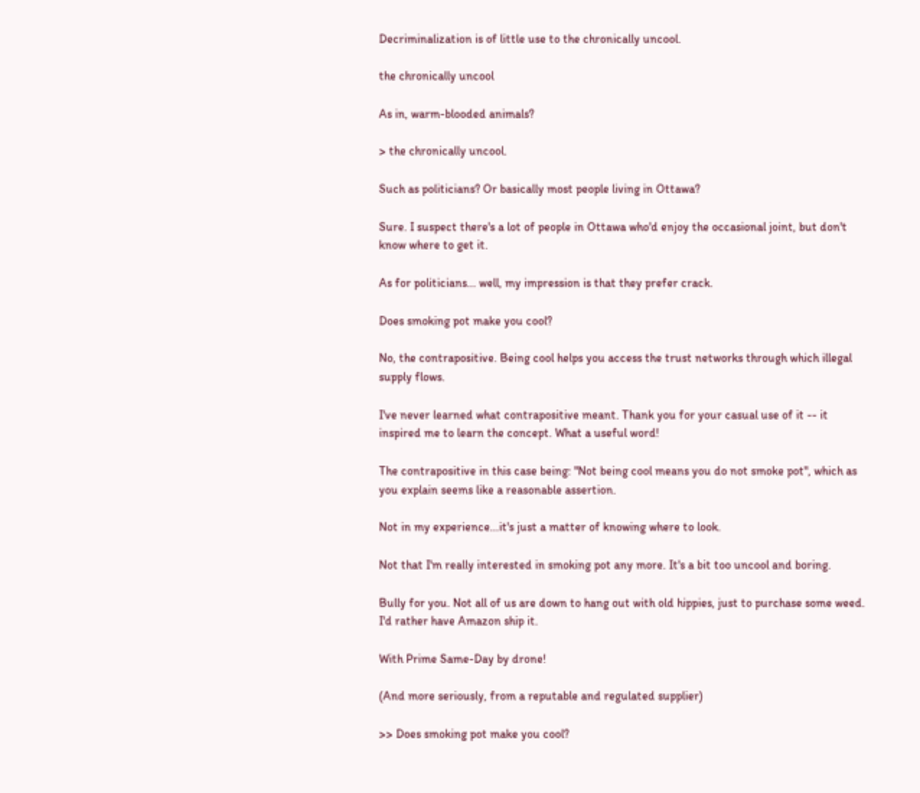Decriminalization is of little use to the chronically uncool.

the chronically uncool

As in, warm-blooded animals?

> the chronically uncool.

Such as politicians? Or basically most people living in Ottawa?

Sure. I suspect there's a lot of people in Ottawa who'd enjoy the occasional joint, but don't know where to get it.

As for politicians... well, my impression is that they prefer crack.

Does smoking pot make you cool?

No, the contrapositive. Being cool helps you access the trust networks through which illegal supply flows.

I've never learned what contrapositive meant. Thank you for your casual use of it -- it inspired me to learn the concept. What a useful word!

The contrapositive in this case being: "Not being cool means you do not smoke pot", which as you explain seems like a reasonable assertion.

Not in my experience...it's just a matter of knowing where to look.

Not that I'm really interested in smoking pot any more. It's a bit too uncool and boring.

Bully for you. Not all of us are down to hang out with old hippies, just to purchase some weed. I'd rather have Amazon ship it.

With Prime Same-Day by drone!

(And more seriously, from a reputable and regulated supplier)

>> Does smoking pot make you cool?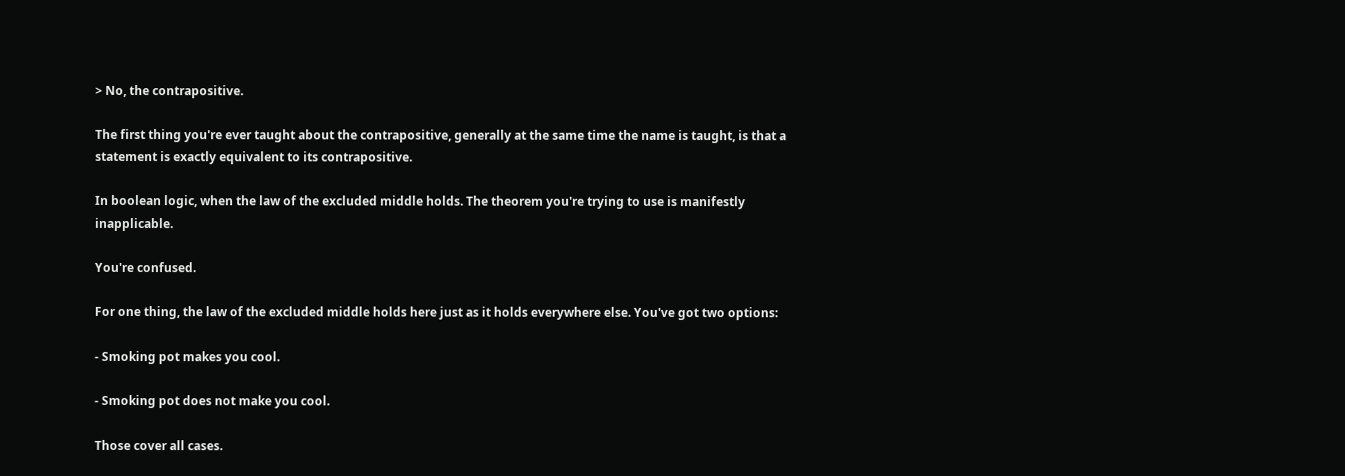> No, the contrapositive.

The first thing you're ever taught about the contrapositive, generally at the same time the name is taught, is that a statement is exactly equivalent to its contrapositive.

In boolean logic, when the law of the excluded middle holds. The theorem you're trying to use is manifestly inapplicable.

You're confused.

For one thing, the law of the excluded middle holds here just as it holds everywhere else. You've got two options:

- Smoking pot makes you cool.

- Smoking pot does not make you cool.

Those cover all cases.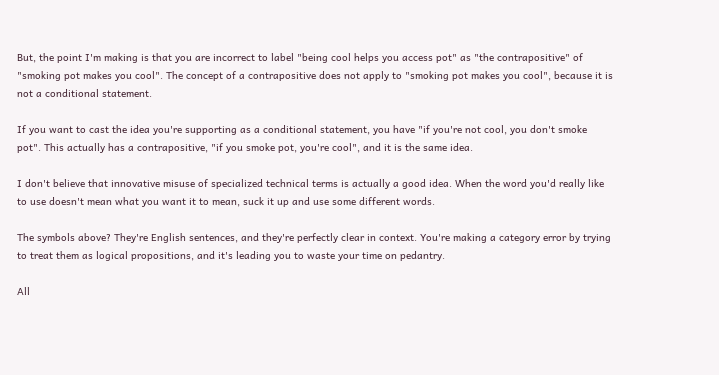But, the point I'm making is that you are incorrect to label "being cool helps you access pot" as "the contrapositive" of "smoking pot makes you cool". The concept of a contrapositive does not apply to "smoking pot makes you cool", because it is not a conditional statement.

If you want to cast the idea you're supporting as a conditional statement, you have "if you're not cool, you don't smoke pot". This actually has a contrapositive, "if you smoke pot, you're cool", and it is the same idea.

I don't believe that innovative misuse of specialized technical terms is actually a good idea. When the word you'd really like to use doesn't mean what you want it to mean, suck it up and use some different words.

The symbols above? They're English sentences, and they're perfectly clear in context. You're making a category error by trying to treat them as logical propositions, and it's leading you to waste your time on pedantry.

All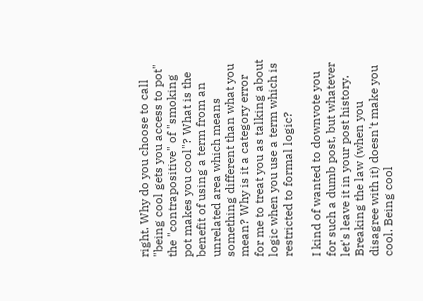right. Why do you choose to call "being cool gets you access to pot" the "contrapositive" of "smoking pot makes you cool"? What is the benefit of using a term from an unrelated area which means something different than what you mean? Why is it a category error for me to treat you as talking about logic when you use a term which is restricted to formal logic?

I kind of wanted to downvote you for such a dumb post, but whatever let's leave it in your post history. Breaking the law (when you disagree with it) doesn't make you cool. Being cool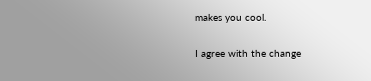makes you cool.

I agree with the change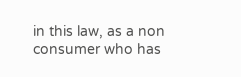in this law, as a non consumer who has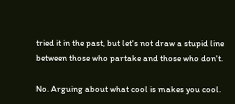tried it in the past, but let's not draw a stupid line between those who partake and those who don't.

No. Arguing about what cool is makes you cool.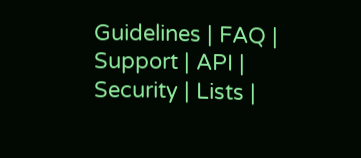Guidelines | FAQ | Support | API | Security | Lists |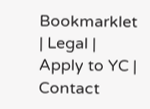Bookmarklet | Legal | Apply to YC | Contact